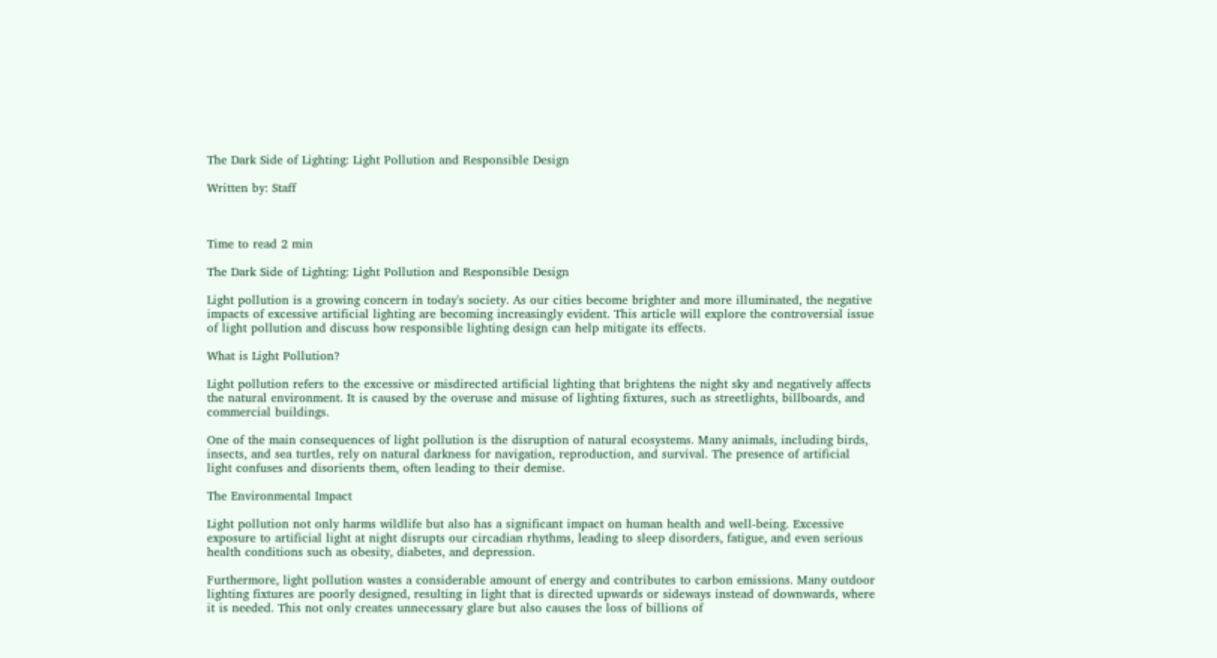The Dark Side of Lighting: Light Pollution and Responsible Design

Written by: Staff



Time to read 2 min

The Dark Side of Lighting: Light Pollution and Responsible Design

Light pollution is a growing concern in today's society. As our cities become brighter and more illuminated, the negative impacts of excessive artificial lighting are becoming increasingly evident. This article will explore the controversial issue of light pollution and discuss how responsible lighting design can help mitigate its effects.

What is Light Pollution?

Light pollution refers to the excessive or misdirected artificial lighting that brightens the night sky and negatively affects the natural environment. It is caused by the overuse and misuse of lighting fixtures, such as streetlights, billboards, and commercial buildings.

One of the main consequences of light pollution is the disruption of natural ecosystems. Many animals, including birds, insects, and sea turtles, rely on natural darkness for navigation, reproduction, and survival. The presence of artificial light confuses and disorients them, often leading to their demise.

The Environmental Impact

Light pollution not only harms wildlife but also has a significant impact on human health and well-being. Excessive exposure to artificial light at night disrupts our circadian rhythms, leading to sleep disorders, fatigue, and even serious health conditions such as obesity, diabetes, and depression.

Furthermore, light pollution wastes a considerable amount of energy and contributes to carbon emissions. Many outdoor lighting fixtures are poorly designed, resulting in light that is directed upwards or sideways instead of downwards, where it is needed. This not only creates unnecessary glare but also causes the loss of billions of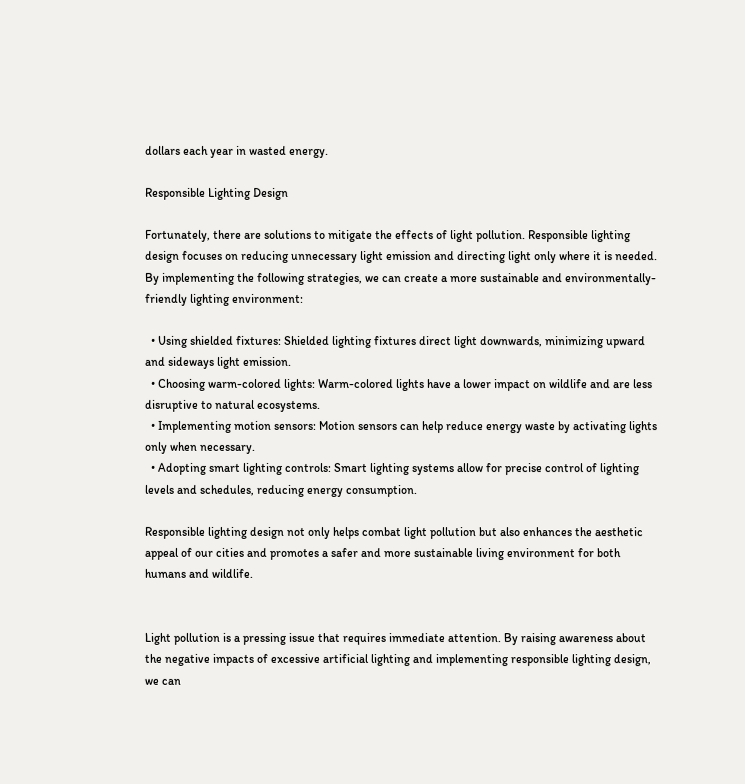dollars each year in wasted energy.

Responsible Lighting Design

Fortunately, there are solutions to mitigate the effects of light pollution. Responsible lighting design focuses on reducing unnecessary light emission and directing light only where it is needed. By implementing the following strategies, we can create a more sustainable and environmentally-friendly lighting environment:

  • Using shielded fixtures: Shielded lighting fixtures direct light downwards, minimizing upward and sideways light emission.
  • Choosing warm-colored lights: Warm-colored lights have a lower impact on wildlife and are less disruptive to natural ecosystems.
  • Implementing motion sensors: Motion sensors can help reduce energy waste by activating lights only when necessary.
  • Adopting smart lighting controls: Smart lighting systems allow for precise control of lighting levels and schedules, reducing energy consumption.

Responsible lighting design not only helps combat light pollution but also enhances the aesthetic appeal of our cities and promotes a safer and more sustainable living environment for both humans and wildlife.


Light pollution is a pressing issue that requires immediate attention. By raising awareness about the negative impacts of excessive artificial lighting and implementing responsible lighting design, we can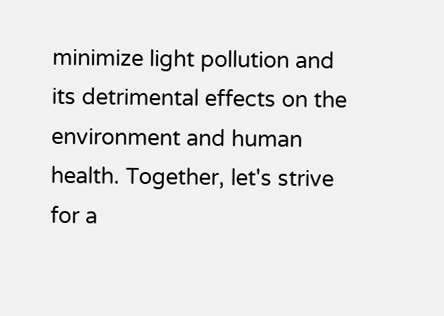minimize light pollution and its detrimental effects on the environment and human health. Together, let's strive for a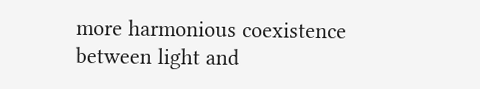more harmonious coexistence between light and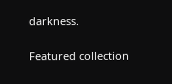darkness.

Featured collection